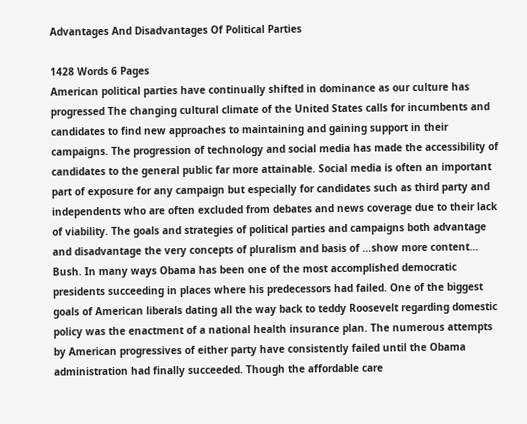Advantages And Disadvantages Of Political Parties

1428 Words 6 Pages
American political parties have continually shifted in dominance as our culture has progressed The changing cultural climate of the United States calls for incumbents and candidates to find new approaches to maintaining and gaining support in their campaigns. The progression of technology and social media has made the accessibility of candidates to the general public far more attainable. Social media is often an important part of exposure for any campaign but especially for candidates such as third party and independents who are often excluded from debates and news coverage due to their lack of viability. The goals and strategies of political parties and campaigns both advantage and disadvantage the very concepts of pluralism and basis of …show more content…
Bush. In many ways Obama has been one of the most accomplished democratic presidents succeeding in places where his predecessors had failed. One of the biggest goals of American liberals dating all the way back to teddy Roosevelt regarding domestic policy was the enactment of a national health insurance plan. The numerous attempts by American progressives of either party have consistently failed until the Obama administration had finally succeeded. Though the affordable care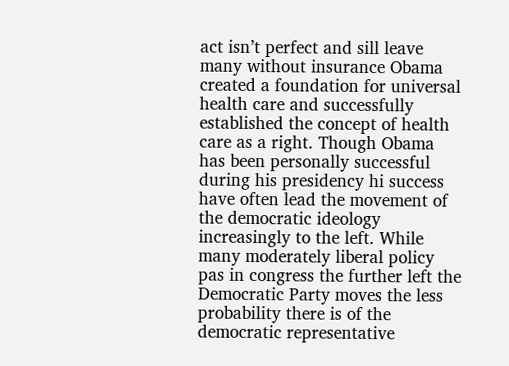act isn’t perfect and sill leave many without insurance Obama created a foundation for universal health care and successfully established the concept of health care as a right. Though Obama has been personally successful during his presidency hi success have often lead the movement of the democratic ideology increasingly to the left. While many moderately liberal policy pas in congress the further left the Democratic Party moves the less probability there is of the democratic representative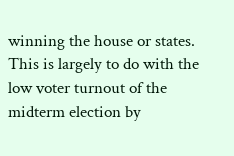winning the house or states. This is largely to do with the low voter turnout of the midterm election by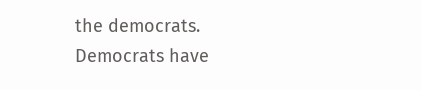the democrats. Democrats have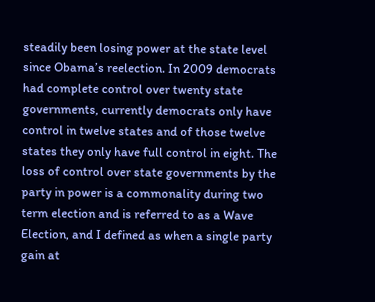steadily been losing power at the state level since Obama’s reelection. In 2009 democrats had complete control over twenty state governments, currently democrats only have control in twelve states and of those twelve states they only have full control in eight. The loss of control over state governments by the party in power is a commonality during two term election and is referred to as a Wave Election, and I defined as when a single party gain at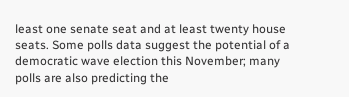least one senate seat and at least twenty house seats. Some polls data suggest the potential of a democratic wave election this November; many polls are also predicting the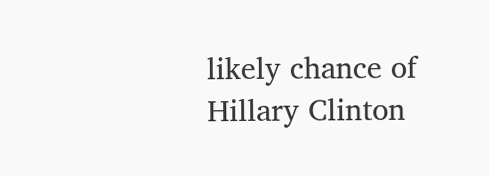likely chance of Hillary Clinton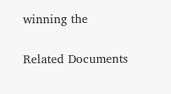winning the

Related Documents